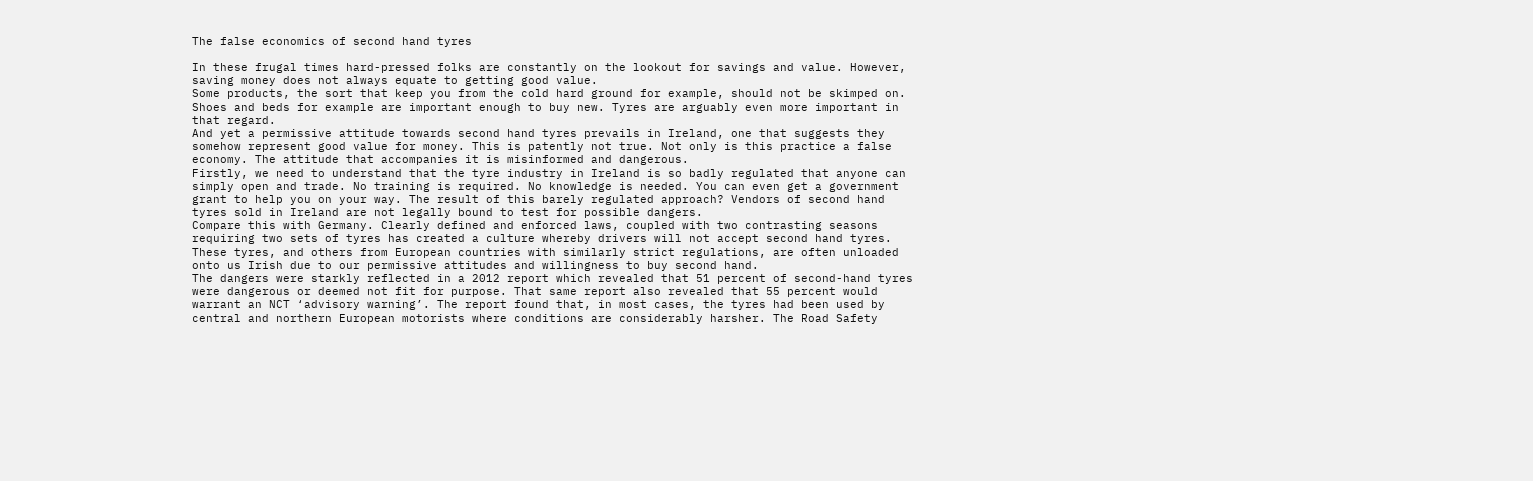The false economics of second hand tyres

In these frugal times hard-pressed folks are constantly on the lookout for savings and value. However, saving money does not always equate to getting good value.
Some products, the sort that keep you from the cold hard ground for example, should not be skimped on. Shoes and beds for example are important enough to buy new. Tyres are arguably even more important in that regard.
And yet a permissive attitude towards second hand tyres prevails in Ireland, one that suggests they somehow represent good value for money. This is patently not true. Not only is this practice a false economy. The attitude that accompanies it is misinformed and dangerous.
Firstly, we need to understand that the tyre industry in Ireland is so badly regulated that anyone can simply open and trade. No training is required. No knowledge is needed. You can even get a government grant to help you on your way. The result of this barely regulated approach? Vendors of second hand tyres sold in Ireland are not legally bound to test for possible dangers.
Compare this with Germany. Clearly defined and enforced laws, coupled with two contrasting seasons requiring two sets of tyres has created a culture whereby drivers will not accept second hand tyres. These tyres, and others from European countries with similarly strict regulations, are often unloaded onto us Irish due to our permissive attitudes and willingness to buy second hand.
The dangers were starkly reflected in a 2012 report which revealed that 51 percent of second-hand tyres were dangerous or deemed not fit for purpose. That same report also revealed that 55 percent would warrant an NCT ‘advisory warning’. The report found that, in most cases, the tyres had been used by central and northern European motorists where conditions are considerably harsher. The Road Safety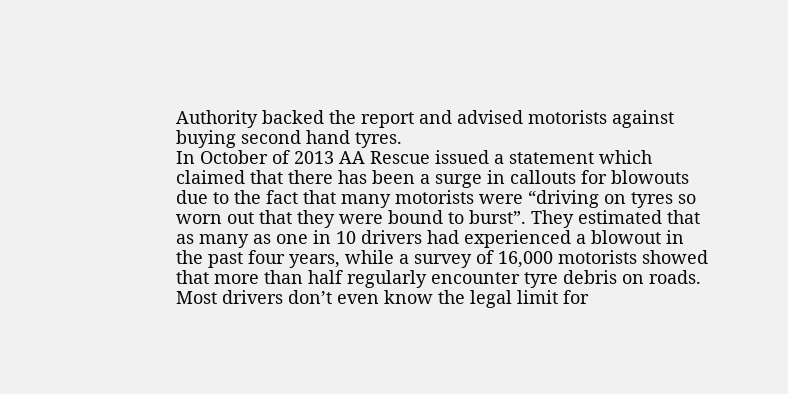Authority backed the report and advised motorists against buying second hand tyres.
In October of 2013 AA Rescue issued a statement which claimed that there has been a surge in callouts for blowouts due to the fact that many motorists were “driving on tyres so worn out that they were bound to burst”. They estimated that as many as one in 10 drivers had experienced a blowout in the past four years, while a survey of 16,000 motorists showed that more than half regularly encounter tyre debris on roads.
Most drivers don’t even know the legal limit for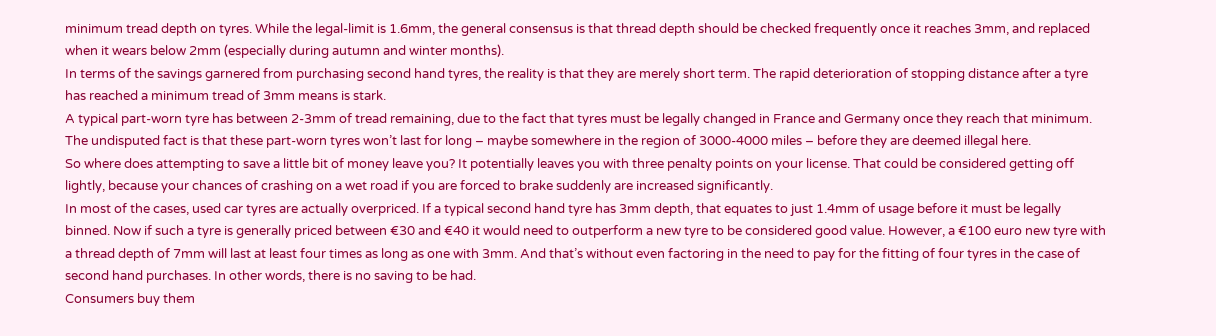minimum tread depth on tyres. While the legal-limit is 1.6mm, the general consensus is that thread depth should be checked frequently once it reaches 3mm, and replaced when it wears below 2mm (especially during autumn and winter months).
In terms of the savings garnered from purchasing second hand tyres, the reality is that they are merely short term. The rapid deterioration of stopping distance after a tyre has reached a minimum tread of 3mm means is stark.
A typical part-worn tyre has between 2-3mm of tread remaining, due to the fact that tyres must be legally changed in France and Germany once they reach that minimum. The undisputed fact is that these part-worn tyres won’t last for long – maybe somewhere in the region of 3000-4000 miles – before they are deemed illegal here.
So where does attempting to save a little bit of money leave you? It potentially leaves you with three penalty points on your license. That could be considered getting off lightly, because your chances of crashing on a wet road if you are forced to brake suddenly are increased significantly.
In most of the cases, used car tyres are actually overpriced. If a typical second hand tyre has 3mm depth, that equates to just 1.4mm of usage before it must be legally binned. Now if such a tyre is generally priced between €30 and €40 it would need to outperform a new tyre to be considered good value. However, a €100 euro new tyre with a thread depth of 7mm will last at least four times as long as one with 3mm. And that’s without even factoring in the need to pay for the fitting of four tyres in the case of second hand purchases. In other words, there is no saving to be had.
Consumers buy them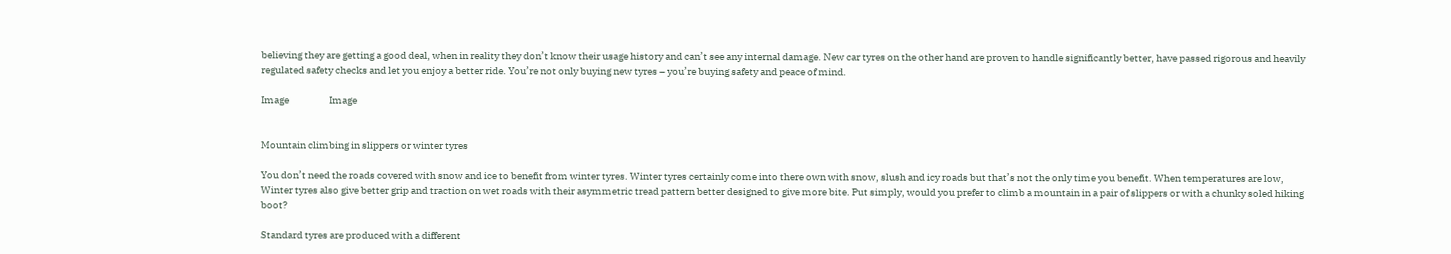believing they are getting a good deal, when in reality they don’t know their usage history and can’t see any internal damage. New car tyres on the other hand are proven to handle significantly better, have passed rigorous and heavily regulated safety checks and let you enjoy a better ride. You’re not only buying new tyres – you’re buying safety and peace of mind.

Image                    Image


Mountain climbing in slippers or winter tyres

You don’t need the roads covered with snow and ice to benefit from winter tyres. Winter tyres certainly come into there own with snow, slush and icy roads but that’s not the only time you benefit. When temperatures are low, Winter tyres also give better grip and traction on wet roads with their asymmetric tread pattern better designed to give more bite. Put simply, would you prefer to climb a mountain in a pair of slippers or with a chunky soled hiking boot?

Standard tyres are produced with a different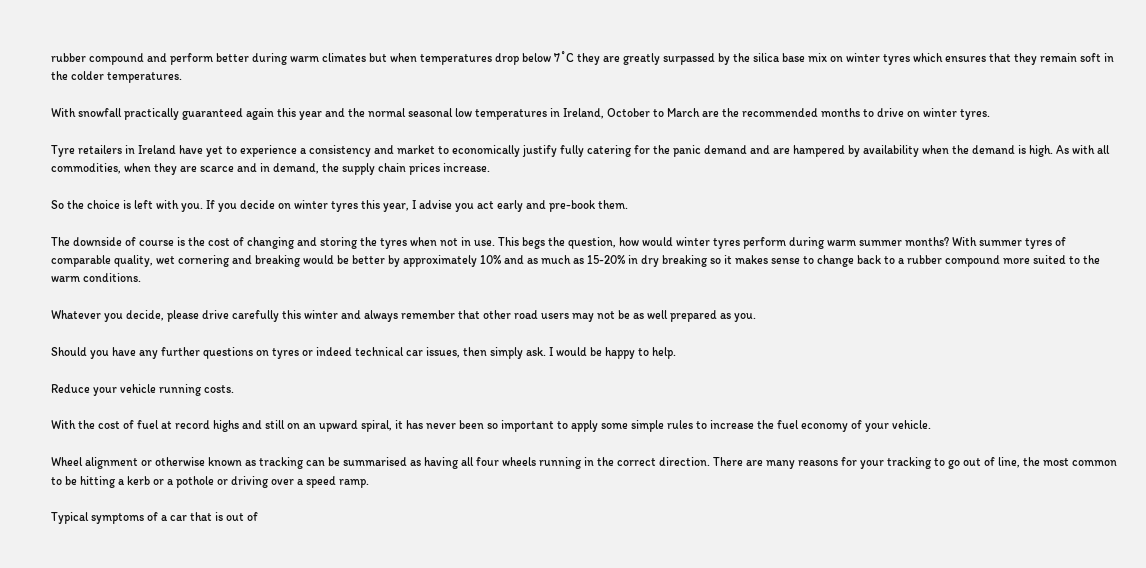rubber compound and perform better during warm climates but when temperatures drop below 7˚C they are greatly surpassed by the silica base mix on winter tyres which ensures that they remain soft in the colder temperatures.

With snowfall practically guaranteed again this year and the normal seasonal low temperatures in Ireland, October to March are the recommended months to drive on winter tyres.

Tyre retailers in Ireland have yet to experience a consistency and market to economically justify fully catering for the panic demand and are hampered by availability when the demand is high. As with all commodities, when they are scarce and in demand, the supply chain prices increase.

So the choice is left with you. If you decide on winter tyres this year, I advise you act early and pre-book them.

The downside of course is the cost of changing and storing the tyres when not in use. This begs the question, how would winter tyres perform during warm summer months? With summer tyres of comparable quality, wet cornering and breaking would be better by approximately 10% and as much as 15-20% in dry breaking so it makes sense to change back to a rubber compound more suited to the warm conditions.

Whatever you decide, please drive carefully this winter and always remember that other road users may not be as well prepared as you.

Should you have any further questions on tyres or indeed technical car issues, then simply ask. I would be happy to help.

Reduce your vehicle running costs.

With the cost of fuel at record highs and still on an upward spiral, it has never been so important to apply some simple rules to increase the fuel economy of your vehicle.

Wheel alignment or otherwise known as tracking can be summarised as having all four wheels running in the correct direction. There are many reasons for your tracking to go out of line, the most common to be hitting a kerb or a pothole or driving over a speed ramp.

Typical symptoms of a car that is out of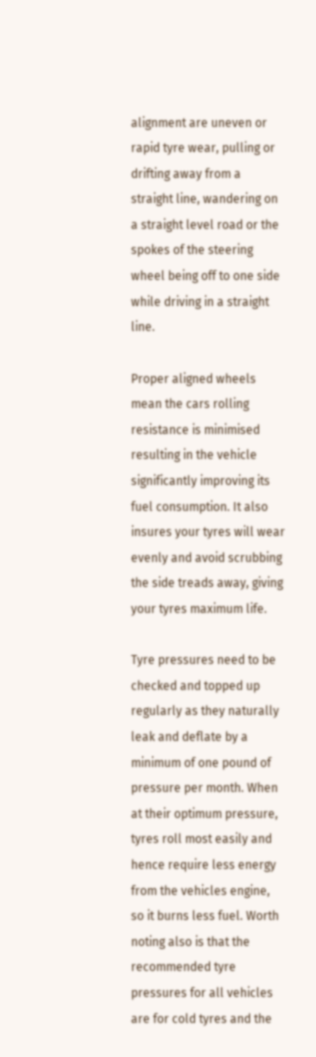alignment are uneven or rapid tyre wear, pulling or drifting away from a straight line, wandering on a straight level road or the spokes of the steering wheel being off to one side while driving in a straight line.

Proper aligned wheels mean the cars rolling resistance is minimised resulting in the vehicle significantly improving its fuel consumption. It also insures your tyres will wear evenly and avoid scrubbing the side treads away, giving your tyres maximum life.

Tyre pressures need to be checked and topped up regularly as they naturally leak and deflate by a minimum of one pound of pressure per month. When at their optimum pressure, tyres roll most easily and hence require less energy from the vehicles engine, so it burns less fuel. Worth noting also is that the recommended tyre pressures for all vehicles are for cold tyres and the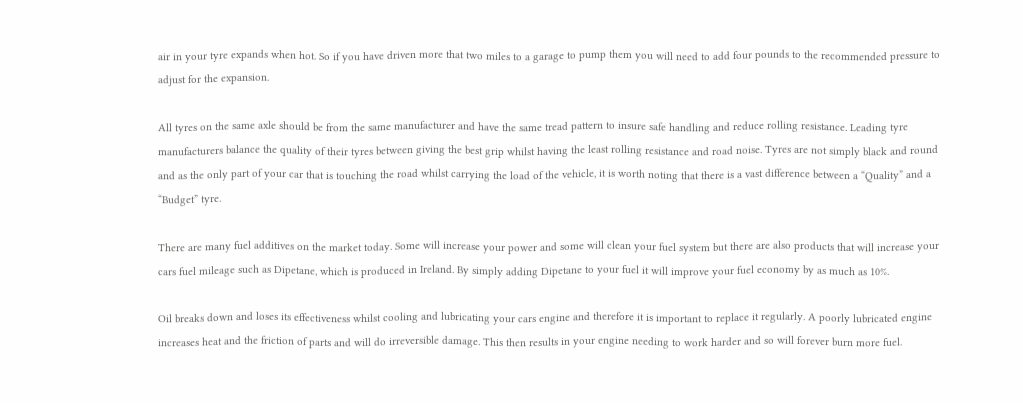air in your tyre expands when hot. So if you have driven more that two miles to a garage to pump them you will need to add four pounds to the recommended pressure to adjust for the expansion.

All tyres on the same axle should be from the same manufacturer and have the same tread pattern to insure safe handling and reduce rolling resistance. Leading tyre manufacturers balance the quality of their tyres between giving the best grip whilst having the least rolling resistance and road noise. Tyres are not simply black and round and as the only part of your car that is touching the road whilst carrying the load of the vehicle, it is worth noting that there is a vast difference between a “Quality” and a “Budget” tyre.

There are many fuel additives on the market today. Some will increase your power and some will clean your fuel system but there are also products that will increase your cars fuel mileage such as Dipetane, which is produced in Ireland. By simply adding Dipetane to your fuel it will improve your fuel economy by as much as 10%.

Oil breaks down and loses its effectiveness whilst cooling and lubricating your cars engine and therefore it is important to replace it regularly. A poorly lubricated engine increases heat and the friction of parts and will do irreversible damage. This then results in your engine needing to work harder and so will forever burn more fuel.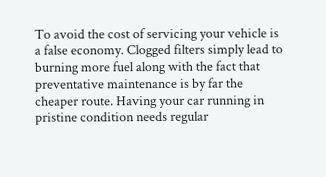To avoid the cost of servicing your vehicle is a false economy. Clogged filters simply lead to burning more fuel along with the fact that preventative maintenance is by far the cheaper route. Having your car running in pristine condition needs regular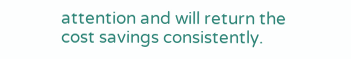attention and will return the cost savings consistently.